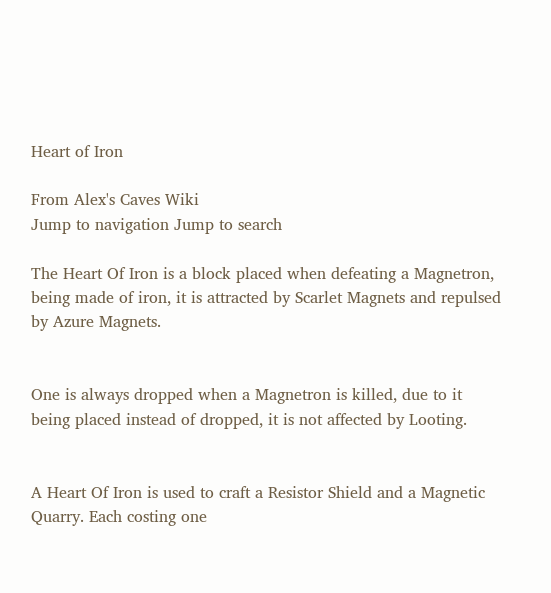Heart of Iron

From Alex's Caves Wiki
Jump to navigation Jump to search

The Heart Of Iron is a block placed when defeating a Magnetron, being made of iron, it is attracted by Scarlet Magnets and repulsed by Azure Magnets.


One is always dropped when a Magnetron is killed, due to it being placed instead of dropped, it is not affected by Looting.


A Heart Of Iron is used to craft a Resistor Shield and a Magnetic Quarry. Each costing one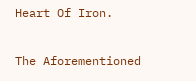Heart Of Iron.

The Aforementioned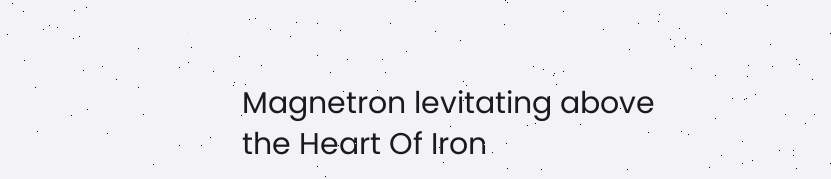Magnetron levitating above the Heart Of Iron